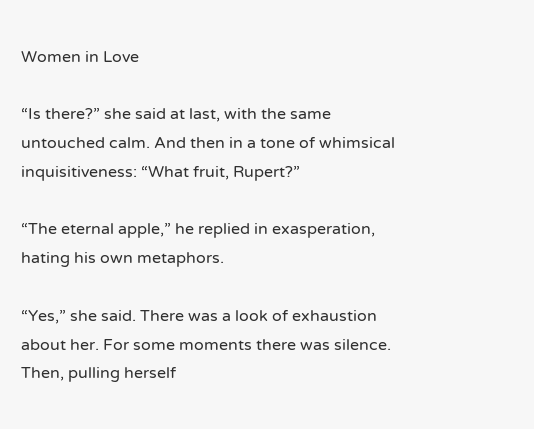Women in Love

“Is there?” she said at last, with the same untouched calm. And then in a tone of whimsical inquisitiveness: “What fruit, Rupert?”

“The eternal apple,” he replied in exasperation, hating his own metaphors.

“Yes,” she said. There was a look of exhaustion about her. For some moments there was silence. Then, pulling herself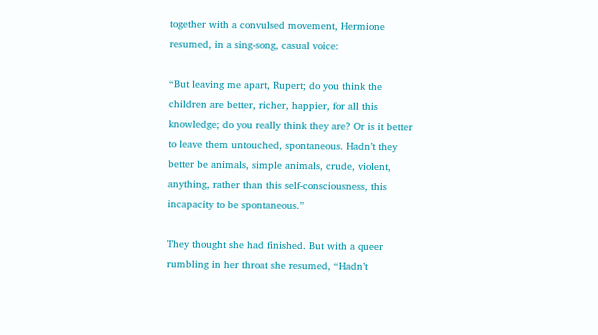together with a convulsed movement, Hermione resumed, in a sing-song, casual voice:

“But leaving me apart, Rupert; do you think the children are better, richer, happier, for all this knowledge; do you really think they are? Or is it better to leave them untouched, spontaneous. Hadn’t they better be animals, simple animals, crude, violent, anything, rather than this self-consciousness, this incapacity to be spontaneous.”

They thought she had finished. But with a queer rumbling in her throat she resumed, “Hadn’t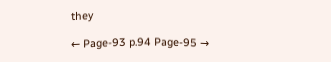they

← Page-93 p.94 Page-95 →